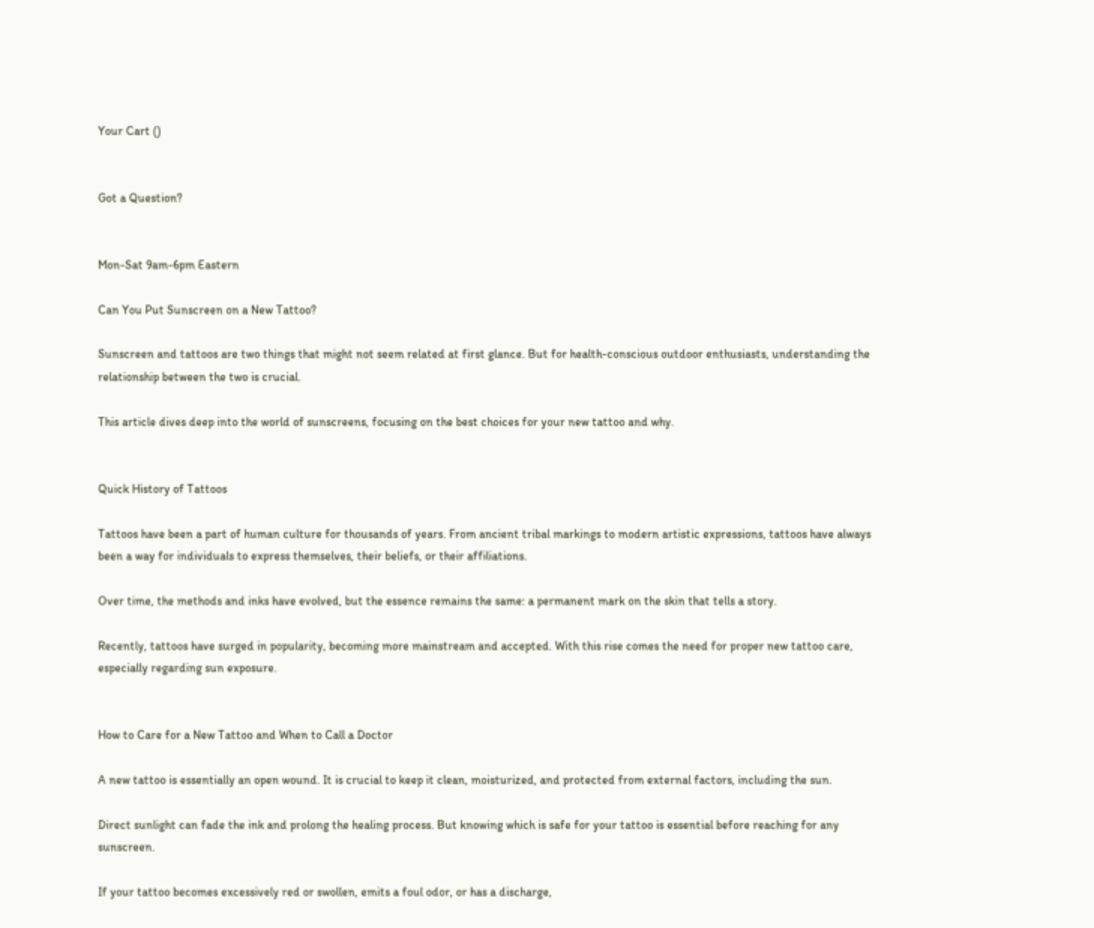Your Cart ()


Got a Question?


Mon-Sat 9am-6pm Eastern

Can You Put Sunscreen on a New Tattoo?

Sunscreen and tattoos are two things that might not seem related at first glance. But for health-conscious outdoor enthusiasts, understanding the relationship between the two is crucial.

This article dives deep into the world of sunscreens, focusing on the best choices for your new tattoo and why.


Quick History of Tattoos

Tattoos have been a part of human culture for thousands of years. From ancient tribal markings to modern artistic expressions, tattoos have always been a way for individuals to express themselves, their beliefs, or their affiliations.

Over time, the methods and inks have evolved, but the essence remains the same: a permanent mark on the skin that tells a story.

Recently, tattoos have surged in popularity, becoming more mainstream and accepted. With this rise comes the need for proper new tattoo care, especially regarding sun exposure.


How to Care for a New Tattoo and When to Call a Doctor

A new tattoo is essentially an open wound. It is crucial to keep it clean, moisturized, and protected from external factors, including the sun.

Direct sunlight can fade the ink and prolong the healing process. But knowing which is safe for your tattoo is essential before reaching for any sunscreen.

If your tattoo becomes excessively red or swollen, emits a foul odor, or has a discharge,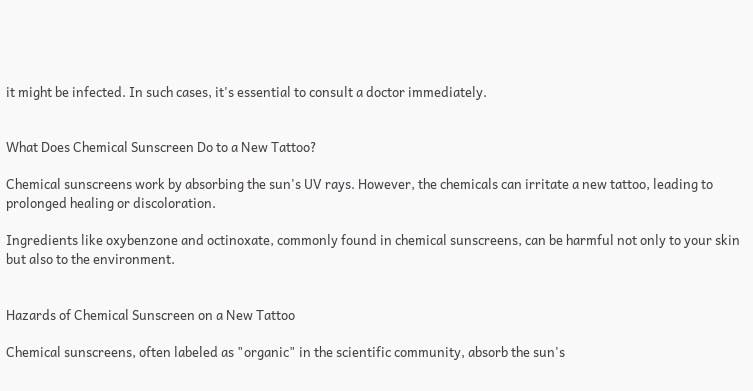it might be infected. In such cases, it's essential to consult a doctor immediately.


What Does Chemical Sunscreen Do to a New Tattoo?

Chemical sunscreens work by absorbing the sun's UV rays. However, the chemicals can irritate a new tattoo, leading to prolonged healing or discoloration.

Ingredients like oxybenzone and octinoxate, commonly found in chemical sunscreens, can be harmful not only to your skin but also to the environment.


Hazards of Chemical Sunscreen on a New Tattoo

Chemical sunscreens, often labeled as "organic" in the scientific community, absorb the sun's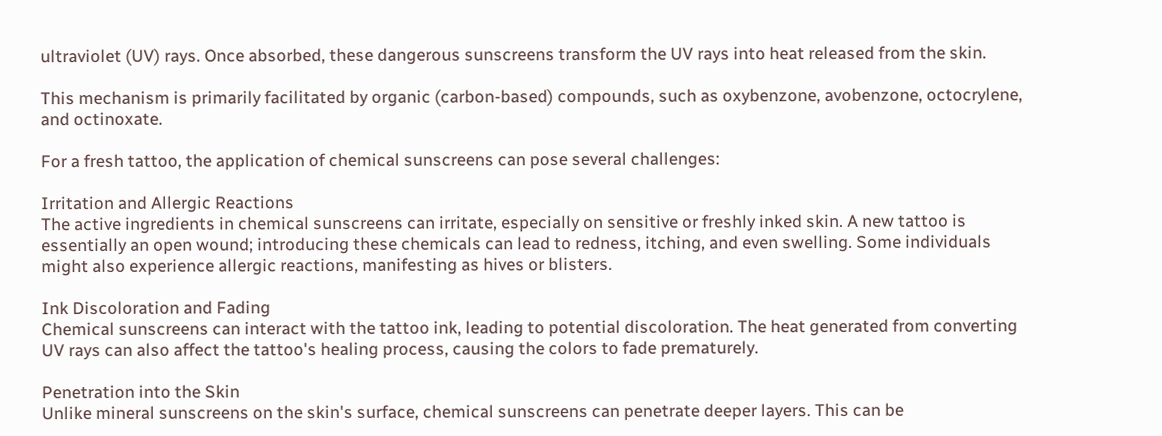ultraviolet (UV) rays. Once absorbed, these dangerous sunscreens transform the UV rays into heat released from the skin.

This mechanism is primarily facilitated by organic (carbon-based) compounds, such as oxybenzone, avobenzone, octocrylene, and octinoxate.

For a fresh tattoo, the application of chemical sunscreens can pose several challenges:

Irritation and Allergic Reactions
The active ingredients in chemical sunscreens can irritate, especially on sensitive or freshly inked skin. A new tattoo is essentially an open wound; introducing these chemicals can lead to redness, itching, and even swelling. Some individuals might also experience allergic reactions, manifesting as hives or blisters.

Ink Discoloration and Fading
Chemical sunscreens can interact with the tattoo ink, leading to potential discoloration. The heat generated from converting UV rays can also affect the tattoo's healing process, causing the colors to fade prematurely.

Penetration into the Skin
Unlike mineral sunscreens on the skin's surface, chemical sunscreens can penetrate deeper layers. This can be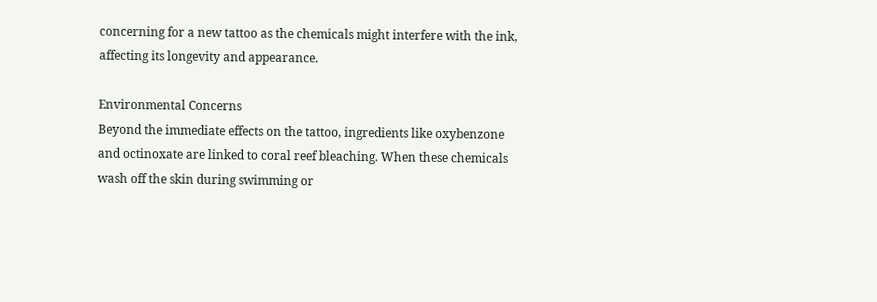concerning for a new tattoo as the chemicals might interfere with the ink, affecting its longevity and appearance.

Environmental Concerns
Beyond the immediate effects on the tattoo, ingredients like oxybenzone and octinoxate are linked to coral reef bleaching. When these chemicals wash off the skin during swimming or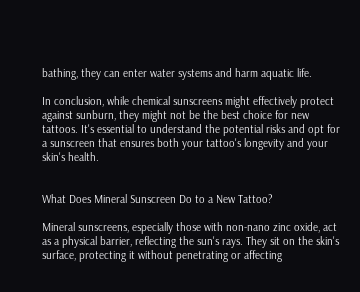bathing, they can enter water systems and harm aquatic life.

In conclusion, while chemical sunscreens might effectively protect against sunburn, they might not be the best choice for new tattoos. It's essential to understand the potential risks and opt for a sunscreen that ensures both your tattoo's longevity and your skin's health.


What Does Mineral Sunscreen Do to a New Tattoo?

Mineral sunscreens, especially those with non-nano zinc oxide, act as a physical barrier, reflecting the sun's rays. They sit on the skin's surface, protecting it without penetrating or affecting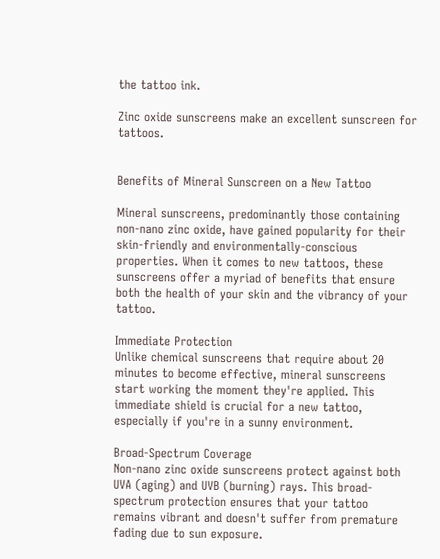the tattoo ink.

Zinc oxide sunscreens make an excellent sunscreen for tattoos.


Benefits of Mineral Sunscreen on a New Tattoo

Mineral sunscreens, predominantly those containing non-nano zinc oxide, have gained popularity for their skin-friendly and environmentally-conscious properties. When it comes to new tattoos, these sunscreens offer a myriad of benefits that ensure both the health of your skin and the vibrancy of your tattoo.

Immediate Protection
Unlike chemical sunscreens that require about 20 minutes to become effective, mineral sunscreens start working the moment they're applied. This immediate shield is crucial for a new tattoo, especially if you're in a sunny environment.

Broad-Spectrum Coverage
Non-nano zinc oxide sunscreens protect against both UVA (aging) and UVB (burning) rays. This broad-spectrum protection ensures that your tattoo remains vibrant and doesn't suffer from premature fading due to sun exposure.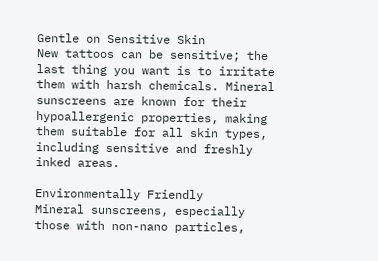Gentle on Sensitive Skin
New tattoos can be sensitive; the last thing you want is to irritate them with harsh chemicals. Mineral sunscreens are known for their hypoallergenic properties, making them suitable for all skin types, including sensitive and freshly inked areas.

Environmentally Friendly
Mineral sunscreens, especially those with non-nano particles,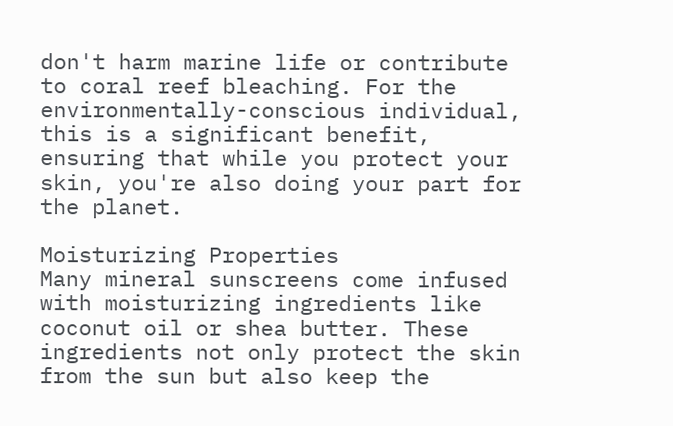don't harm marine life or contribute to coral reef bleaching. For the environmentally-conscious individual, this is a significant benefit, ensuring that while you protect your skin, you're also doing your part for the planet.

Moisturizing Properties
Many mineral sunscreens come infused with moisturizing ingredients like coconut oil or shea butter. These ingredients not only protect the skin from the sun but also keep the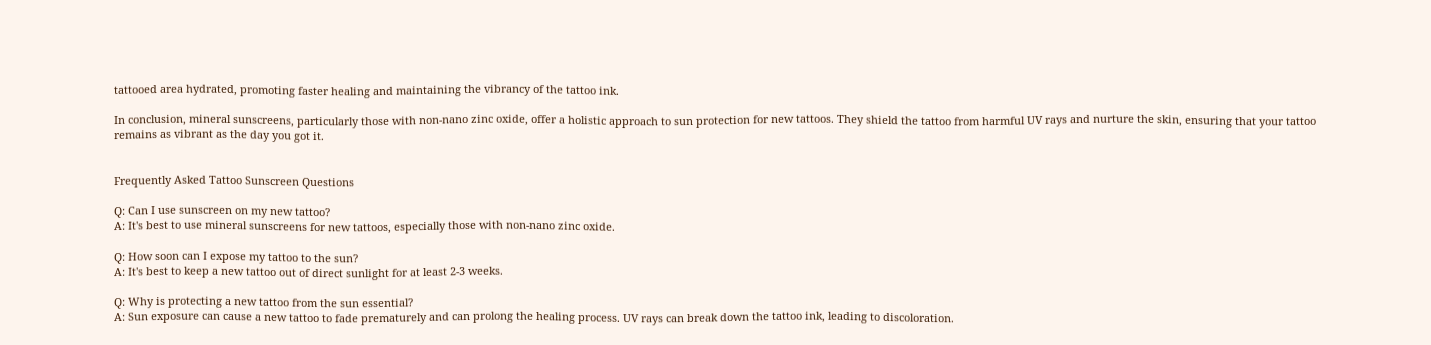tattooed area hydrated, promoting faster healing and maintaining the vibrancy of the tattoo ink.

In conclusion, mineral sunscreens, particularly those with non-nano zinc oxide, offer a holistic approach to sun protection for new tattoos. They shield the tattoo from harmful UV rays and nurture the skin, ensuring that your tattoo remains as vibrant as the day you got it.


Frequently Asked Tattoo Sunscreen Questions

Q: Can I use sunscreen on my new tattoo?
A: It's best to use mineral sunscreens for new tattoos, especially those with non-nano zinc oxide.

Q: How soon can I expose my tattoo to the sun?
A: It's best to keep a new tattoo out of direct sunlight for at least 2-3 weeks.

Q: Why is protecting a new tattoo from the sun essential?
A: Sun exposure can cause a new tattoo to fade prematurely and can prolong the healing process. UV rays can break down the tattoo ink, leading to discoloration.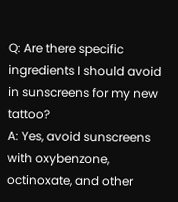Q: Are there specific ingredients I should avoid in sunscreens for my new tattoo?
A: Yes, avoid sunscreens with oxybenzone, octinoxate, and other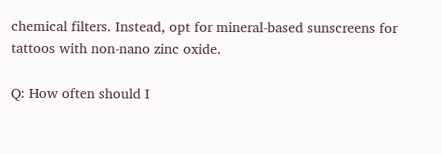chemical filters. Instead, opt for mineral-based sunscreens for tattoos with non-nano zinc oxide.

Q: How often should I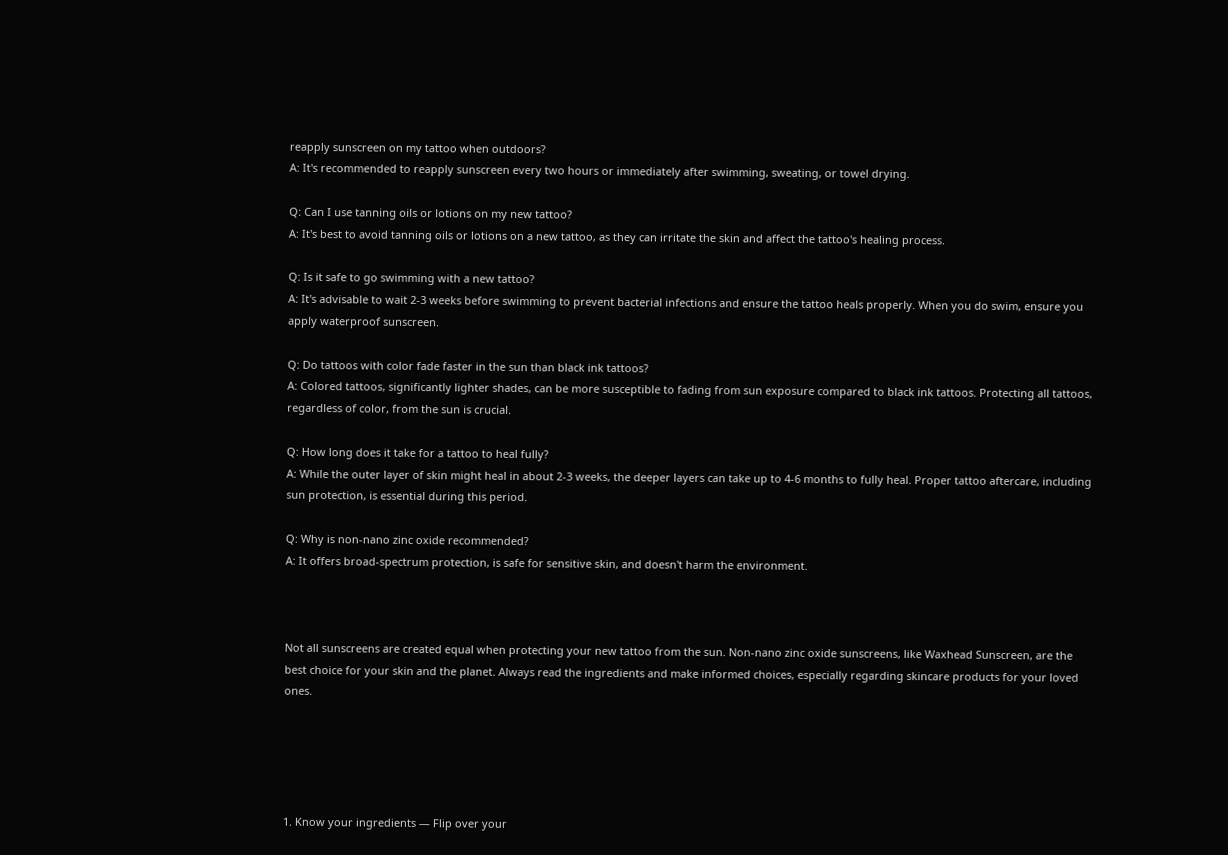reapply sunscreen on my tattoo when outdoors?
A: It's recommended to reapply sunscreen every two hours or immediately after swimming, sweating, or towel drying.

Q: Can I use tanning oils or lotions on my new tattoo?
A: It's best to avoid tanning oils or lotions on a new tattoo, as they can irritate the skin and affect the tattoo's healing process.

Q: Is it safe to go swimming with a new tattoo?
A: It's advisable to wait 2-3 weeks before swimming to prevent bacterial infections and ensure the tattoo heals properly. When you do swim, ensure you apply waterproof sunscreen.

Q: Do tattoos with color fade faster in the sun than black ink tattoos?
A: Colored tattoos, significantly lighter shades, can be more susceptible to fading from sun exposure compared to black ink tattoos. Protecting all tattoos, regardless of color, from the sun is crucial.

Q: How long does it take for a tattoo to heal fully?
A: While the outer layer of skin might heal in about 2-3 weeks, the deeper layers can take up to 4-6 months to fully heal. Proper tattoo aftercare, including sun protection, is essential during this period.

Q: Why is non-nano zinc oxide recommended?
A: It offers broad-spectrum protection, is safe for sensitive skin, and doesn't harm the environment.



Not all sunscreens are created equal when protecting your new tattoo from the sun. Non-nano zinc oxide sunscreens, like Waxhead Sunscreen, are the best choice for your skin and the planet. Always read the ingredients and make informed choices, especially regarding skincare products for your loved ones.





1. Know your ingredients — Flip over your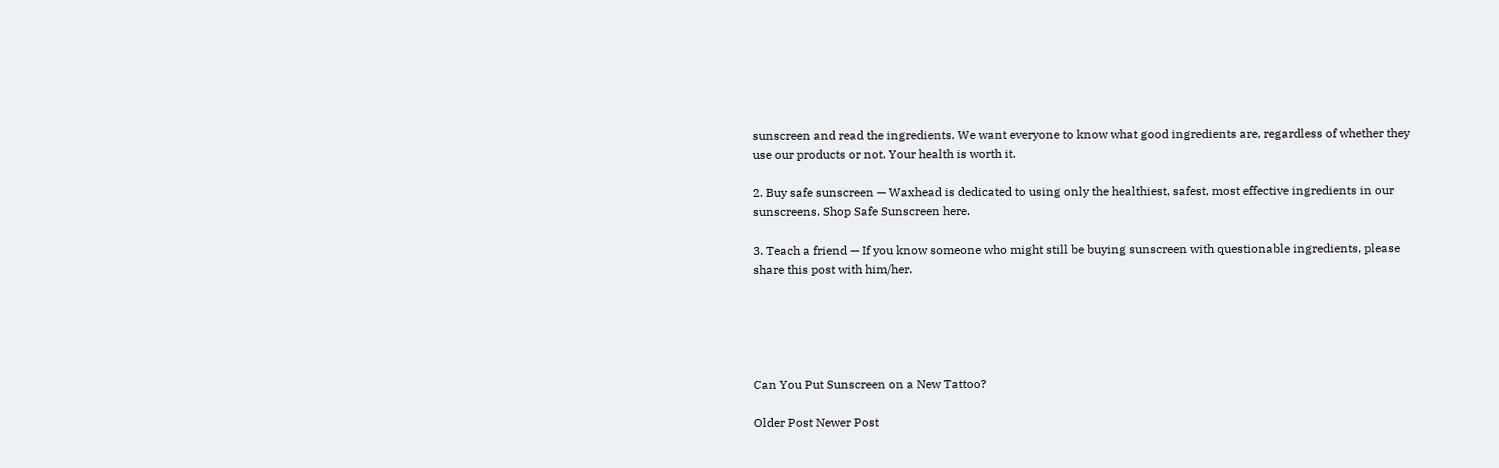sunscreen and read the ingredients. We want everyone to know what good ingredients are, regardless of whether they use our products or not. Your health is worth it.

2. Buy safe sunscreen — Waxhead is dedicated to using only the healthiest, safest, most effective ingredients in our sunscreens. Shop Safe Sunscreen here.

3. Teach a friend — If you know someone who might still be buying sunscreen with questionable ingredients, please share this post with him/her.





Can You Put Sunscreen on a New Tattoo?

Older Post Newer Post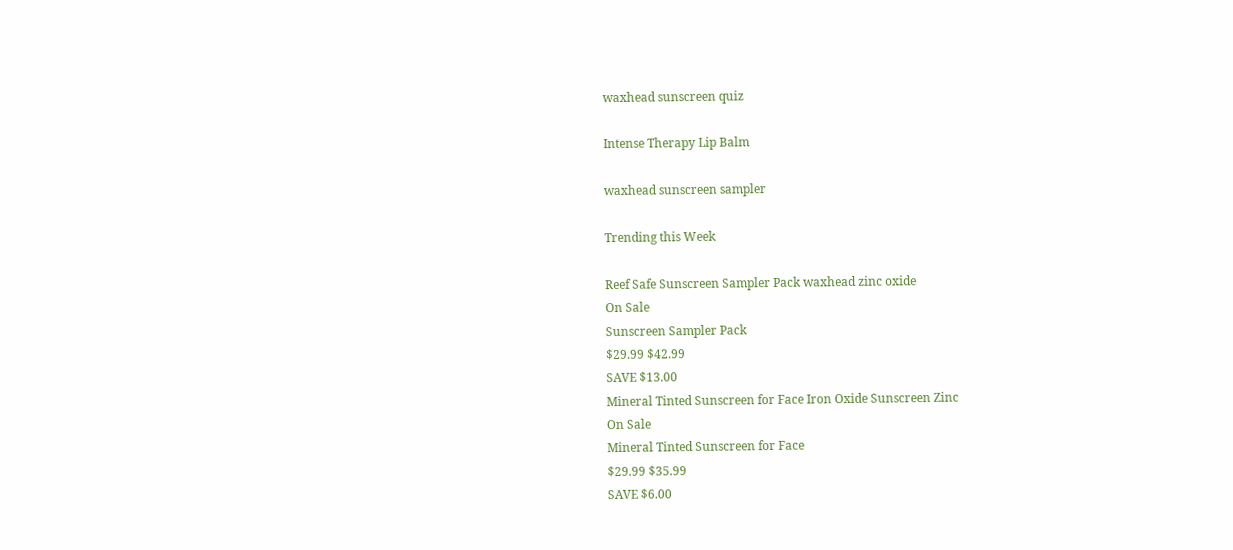waxhead sunscreen quiz

Intense Therapy Lip Balm

waxhead sunscreen sampler

Trending this Week

Reef Safe Sunscreen Sampler Pack waxhead zinc oxide
On Sale
Sunscreen Sampler Pack
$29.99 $42.99
SAVE $13.00
Mineral Tinted Sunscreen for Face Iron Oxide Sunscreen Zinc
On Sale
Mineral Tinted Sunscreen for Face
$29.99 $35.99
SAVE $6.00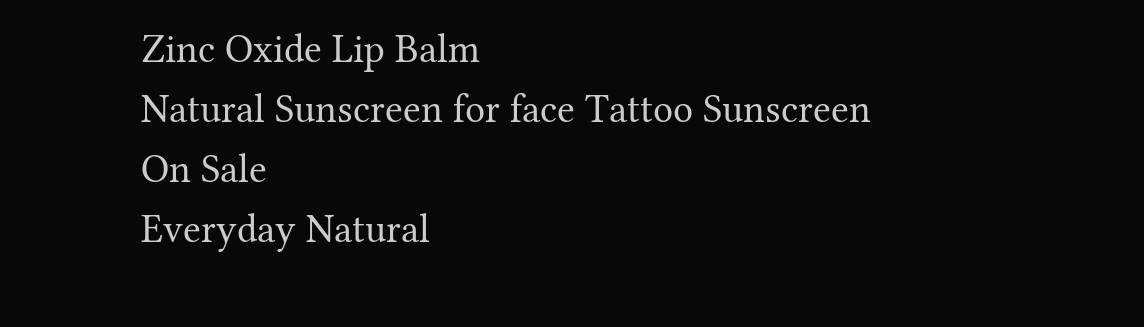Zinc Oxide Lip Balm
Natural Sunscreen for face Tattoo Sunscreen
On Sale
Everyday Natural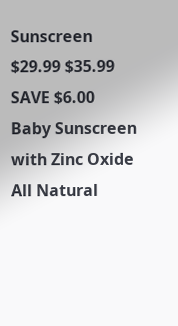Sunscreen
$29.99 $35.99
SAVE $6.00
Baby Sunscreen with Zinc Oxide All Natural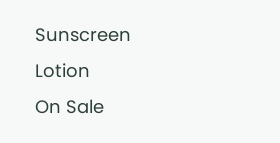Sunscreen Lotion
On Sale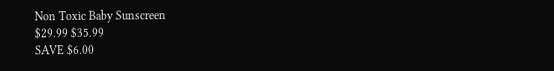Non Toxic Baby Sunscreen
$29.99 $35.99
SAVE $6.00